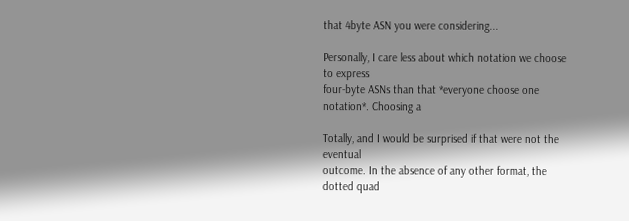that 4byte ASN you were considering...

Personally, I care less about which notation we choose to express
four-byte ASNs than that *everyone choose one notation*. Choosing a

Totally, and I would be surprised if that were not the eventual
outcome. In the absence of any other format, the dotted quad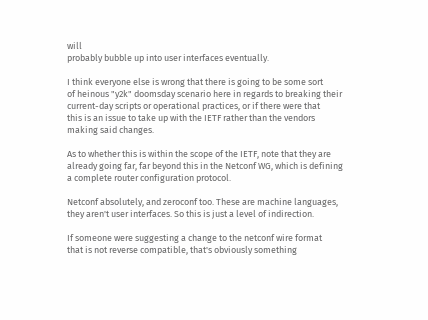will
probably bubble up into user interfaces eventually.

I think everyone else is wrong that there is going to be some sort
of heinous "y2k" doomsday scenario here in regards to breaking their
current-day scripts or operational practices, or if there were that
this is an issue to take up with the IETF rather than the vendors
making said changes.

As to whether this is within the scope of the IETF, note that they are
already going far, far beyond this in the Netconf WG, which is defining
a complete router configuration protocol.

Netconf absolutely, and zeroconf too. These are machine languages,
they aren't user interfaces. So this is just a level of indirection.

If someone were suggesting a change to the netconf wire format
that is not reverse compatible, that's obviously something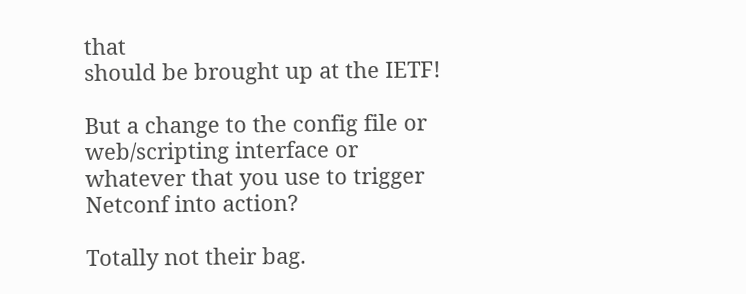that
should be brought up at the IETF!

But a change to the config file or web/scripting interface or
whatever that you use to trigger Netconf into action?

Totally not their bag.